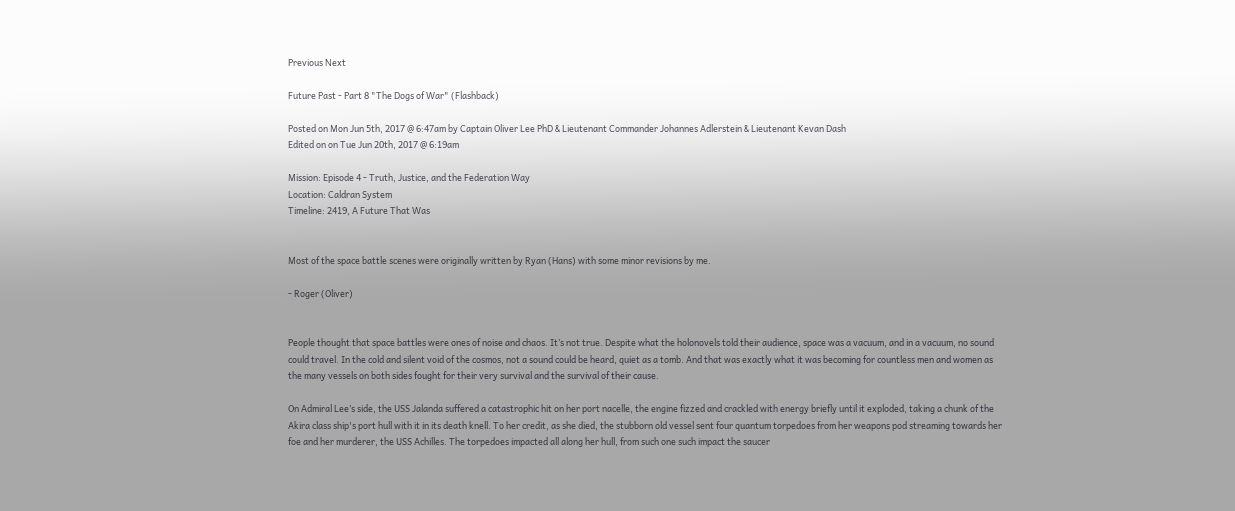Previous Next

Future Past - Part 8 "The Dogs of War" (Flashback)

Posted on Mon Jun 5th, 2017 @ 6:47am by Captain Oliver Lee PhD & Lieutenant Commander Johannes Adlerstein & Lieutenant Kevan Dash
Edited on on Tue Jun 20th, 2017 @ 6:19am

Mission: Episode 4 - Truth, Justice, and the Federation Way
Location: Caldran System
Timeline: 2419, A Future That Was


Most of the space battle scenes were originally written by Ryan (Hans) with some minor revisions by me.

- Roger (Oliver)


People thought that space battles were ones of noise and chaos. It’s not true. Despite what the holonovels told their audience, space was a vacuum, and in a vacuum, no sound could travel. In the cold and silent void of the cosmos, not a sound could be heard, quiet as a tomb. And that was exactly what it was becoming for countless men and women as the many vessels on both sides fought for their very survival and the survival of their cause.

On Admiral Lee’s side, the USS Jalanda suffered a catastrophic hit on her port nacelle, the engine fizzed and crackled with energy briefly until it exploded, taking a chunk of the Akira class ship's port hull with it in its death knell. To her credit, as she died, the stubborn old vessel sent four quantum torpedoes from her weapons pod streaming towards her foe and her murderer, the USS Achilles. The torpedoes impacted all along her hull, from such one such impact the saucer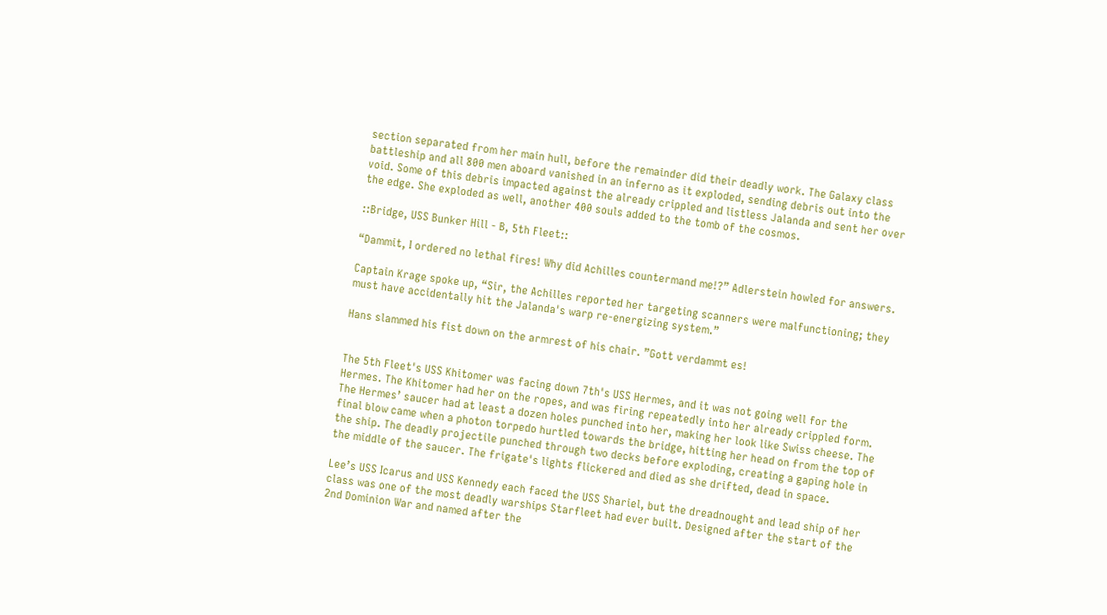section separated from her main hull, before the remainder did their deadly work. The Galaxy class battleship and all 800 men aboard vanished in an inferno as it exploded, sending debris out into the void. Some of this debris impacted against the already crippled and listless Jalanda and sent her over the edge. She exploded as well, another 400 souls added to the tomb of the cosmos.

::Bridge, USS Bunker Hill - B, 5th Fleet::

“Dammit, I ordered no lethal fires! Why did Achilles countermand me!?” Adlerstein howled for answers.

Captain Krage spoke up, “Sir, the Achilles reported her targeting scanners were malfunctioning; they must have accidentally hit the Jalanda's warp re-energizing system.”

Hans slammed his fist down on the armrest of his chair. ”Gott verdammt es!


The 5th Fleet's USS Khitomer was facing down 7th's USS Hermes, and it was not going well for the Hermes. The Khitomer had her on the ropes, and was firing repeatedly into her already crippled form. The Hermes’ saucer had at least a dozen holes punched into her, making her look like Swiss cheese. The final blow came when a photon torpedo hurtled towards the bridge, hitting her head on from the top of the ship. The deadly projectile punched through two decks before exploding, creating a gaping hole in the middle of the saucer. The frigate's lights flickered and died as she drifted, dead in space.

Lee’s USS Icarus and USS Kennedy each faced the USS Shariel, but the dreadnought and lead ship of her class was one of the most deadly warships Starfleet had ever built. Designed after the start of the 2nd Dominion War and named after the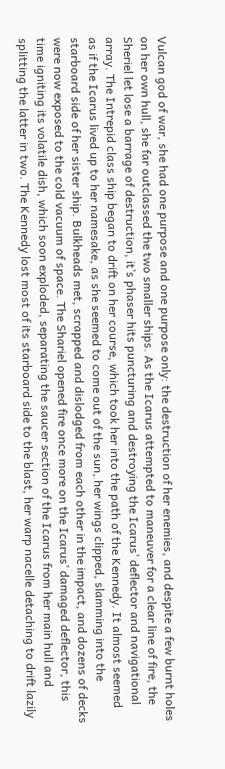Vulcan god of war, she had one purpose and one purpose only: the destruction of her enemies, and despite a few burnt holes on her own hull, she far outclassed the two smaller ships. As the Icarus attempted to maneuver for a clear line of fire, the Sheriel let lose a barrage of destruction, it’s phaser hits puncturing and destroying the Icarus’ deflector and navigational array. The Intrepid class ship began to drift on her course, which took her into the path of the Kennedy. It almost seemed as if the Icarus lived up to her namesake, as she seemed to come out of the sun, her wings clipped, slamming into the starboard side of her sister ship. Bulkheads met, scrapped and dislodged from each other in the impact, and dozens of decks were now exposed to the cold vacuum of space. The Shariel opened fire once more on the Icarus’ damaged deflector, this time igniting its volatile dish, which soon exploded, separating the saucer section of the Icarus from her main hull and splitting the latter in two. The Kennedy lost most of its starboard side to the blast, her warp nacelle detaching to drift lazily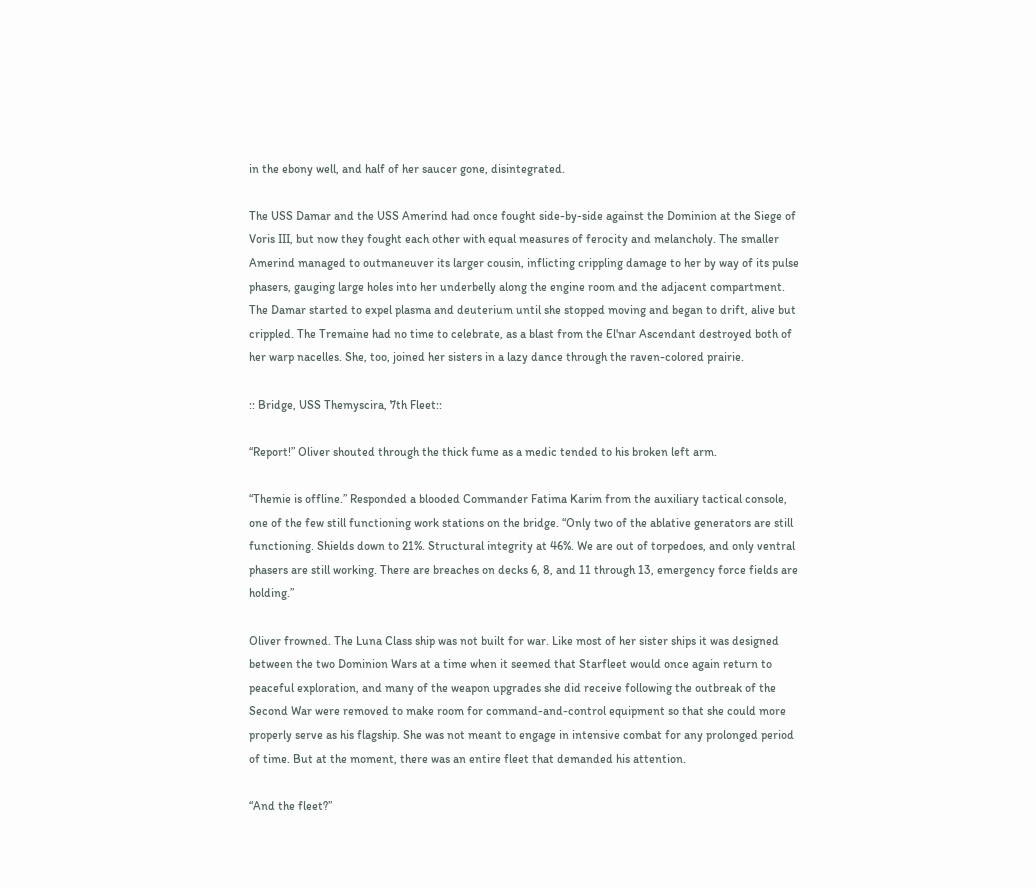in the ebony well, and half of her saucer gone, disintegrated.

The USS Damar and the USS Amerind had once fought side-by-side against the Dominion at the Siege of Voris III, but now they fought each other with equal measures of ferocity and melancholy. The smaller Amerind managed to outmaneuver its larger cousin, inflicting crippling damage to her by way of its pulse phasers, gauging large holes into her underbelly along the engine room and the adjacent compartment. The Damar started to expel plasma and deuterium until she stopped moving and began to drift, alive but crippled. The Tremaine had no time to celebrate, as a blast from the El'nar Ascendant destroyed both of her warp nacelles. She, too, joined her sisters in a lazy dance through the raven-colored prairie.

:: Bridge, USS Themyscira, 7th Fleet::

“Report!” Oliver shouted through the thick fume as a medic tended to his broken left arm.

“Themie is offline.” Responded a blooded Commander Fatima Karim from the auxiliary tactical console, one of the few still functioning work stations on the bridge. “Only two of the ablative generators are still functioning. Shields down to 21%. Structural integrity at 46%. We are out of torpedoes, and only ventral phasers are still working. There are breaches on decks 6, 8, and 11 through 13, emergency force fields are holding.”

Oliver frowned. The Luna Class ship was not built for war. Like most of her sister ships it was designed between the two Dominion Wars at a time when it seemed that Starfleet would once again return to peaceful exploration, and many of the weapon upgrades she did receive following the outbreak of the Second War were removed to make room for command-and-control equipment so that she could more properly serve as his flagship. She was not meant to engage in intensive combat for any prolonged period of time. But at the moment, there was an entire fleet that demanded his attention.

“And the fleet?”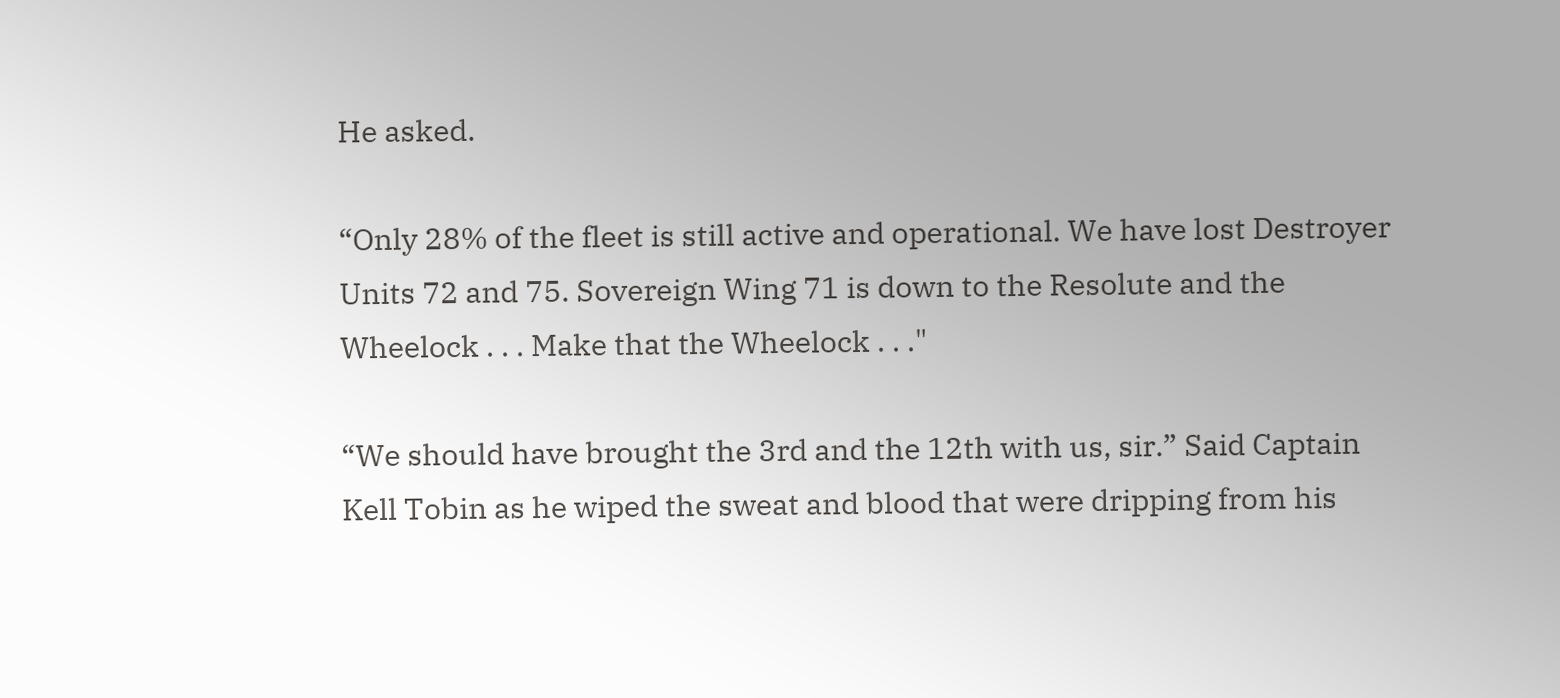He asked.

“Only 28% of the fleet is still active and operational. We have lost Destroyer Units 72 and 75. Sovereign Wing 71 is down to the Resolute and the Wheelock . . . Make that the Wheelock . . ."

“We should have brought the 3rd and the 12th with us, sir.” Said Captain Kell Tobin as he wiped the sweat and blood that were dripping from his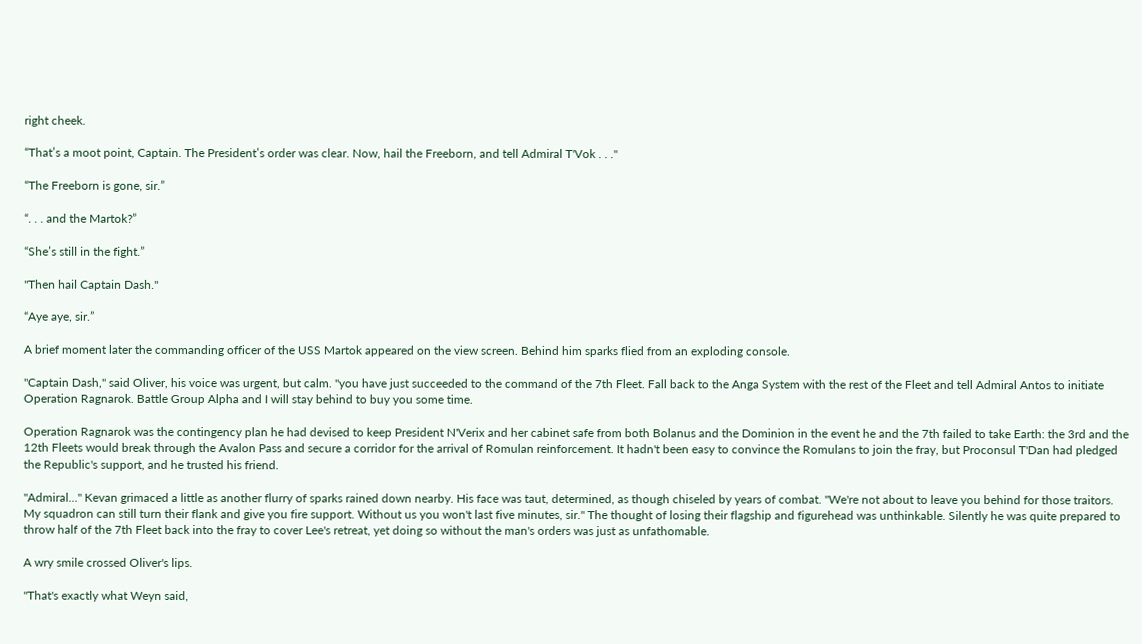right cheek.

“That’s a moot point, Captain. The President’s order was clear. Now, hail the Freeborn, and tell Admiral T'Vok . . ."

“The Freeborn is gone, sir.”

“. . . and the Martok?”

“She’s still in the fight.”

"Then hail Captain Dash."

“Aye aye, sir.”

A brief moment later the commanding officer of the USS Martok appeared on the view screen. Behind him sparks flied from an exploding console.

"Captain Dash," said Oliver, his voice was urgent, but calm. "you have just succeeded to the command of the 7th Fleet. Fall back to the Anga System with the rest of the Fleet and tell Admiral Antos to initiate Operation Ragnarok. Battle Group Alpha and I will stay behind to buy you some time.

Operation Ragnarok was the contingency plan he had devised to keep President N'Verix and her cabinet safe from both Bolanus and the Dominion in the event he and the 7th failed to take Earth: the 3rd and the 12th Fleets would break through the Avalon Pass and secure a corridor for the arrival of Romulan reinforcement. It hadn't been easy to convince the Romulans to join the fray, but Proconsul T'Dan had pledged the Republic's support, and he trusted his friend.

"Admiral..." Kevan grimaced a little as another flurry of sparks rained down nearby. His face was taut, determined, as though chiseled by years of combat. "We're not about to leave you behind for those traitors. My squadron can still turn their flank and give you fire support. Without us you won't last five minutes, sir." The thought of losing their flagship and figurehead was unthinkable. Silently he was quite prepared to throw half of the 7th Fleet back into the fray to cover Lee's retreat, yet doing so without the man's orders was just as unfathomable.

A wry smile crossed Oliver's lips.

"That's exactly what Weyn said,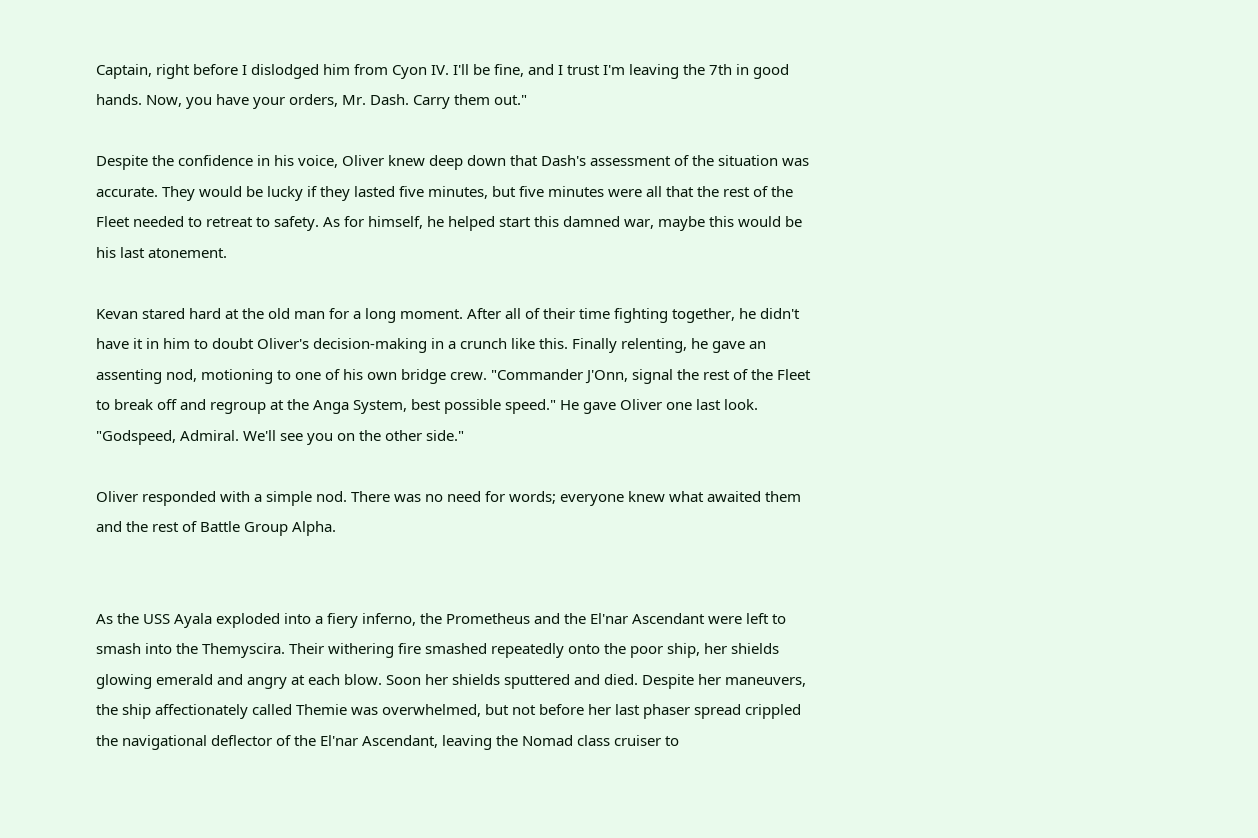Captain, right before I dislodged him from Cyon IV. I'll be fine, and I trust I'm leaving the 7th in good hands. Now, you have your orders, Mr. Dash. Carry them out."

Despite the confidence in his voice, Oliver knew deep down that Dash's assessment of the situation was accurate. They would be lucky if they lasted five minutes, but five minutes were all that the rest of the Fleet needed to retreat to safety. As for himself, he helped start this damned war, maybe this would be his last atonement.

Kevan stared hard at the old man for a long moment. After all of their time fighting together, he didn't have it in him to doubt Oliver's decision-making in a crunch like this. Finally relenting, he gave an assenting nod, motioning to one of his own bridge crew. "Commander J'Onn, signal the rest of the Fleet to break off and regroup at the Anga System, best possible speed." He gave Oliver one last look. "Godspeed, Admiral. We'll see you on the other side."

Oliver responded with a simple nod. There was no need for words; everyone knew what awaited them and the rest of Battle Group Alpha.


As the USS Ayala exploded into a fiery inferno, the Prometheus and the El'nar Ascendant were left to smash into the Themyscira. Their withering fire smashed repeatedly onto the poor ship, her shields glowing emerald and angry at each blow. Soon her shields sputtered and died. Despite her maneuvers, the ship affectionately called Themie was overwhelmed, but not before her last phaser spread crippled the navigational deflector of the El'nar Ascendant, leaving the Nomad class cruiser to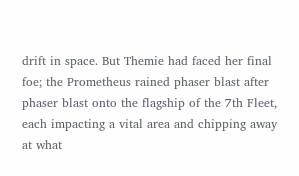drift in space. But Themie had faced her final foe; the Prometheus rained phaser blast after phaser blast onto the flagship of the 7th Fleet, each impacting a vital area and chipping away at what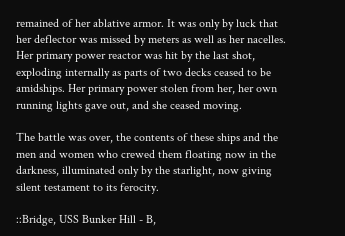remained of her ablative armor. It was only by luck that her deflector was missed by meters as well as her nacelles. Her primary power reactor was hit by the last shot, exploding internally as parts of two decks ceased to be amidships. Her primary power stolen from her, her own running lights gave out, and she ceased moving.

The battle was over, the contents of these ships and the men and women who crewed them floating now in the darkness, illuminated only by the starlight, now giving silent testament to its ferocity.

::Bridge, USS Bunker Hill - B,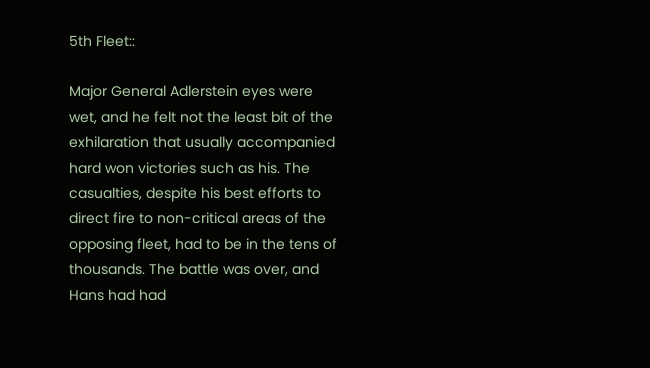5th Fleet::

Major General Adlerstein eyes were wet, and he felt not the least bit of the exhilaration that usually accompanied hard won victories such as his. The casualties, despite his best efforts to direct fire to non-critical areas of the opposing fleet, had to be in the tens of thousands. The battle was over, and Hans had had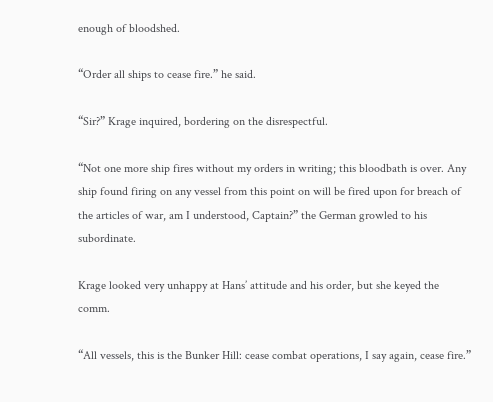enough of bloodshed.

“Order all ships to cease fire.” he said.

“Sir?” Krage inquired, bordering on the disrespectful.

“Not one more ship fires without my orders in writing; this bloodbath is over. Any ship found firing on any vessel from this point on will be fired upon for breach of the articles of war, am I understood, Captain?” the German growled to his subordinate.

Krage looked very unhappy at Hans’ attitude and his order, but she keyed the comm.

“All vessels, this is the Bunker Hill: cease combat operations, I say again, cease fire.”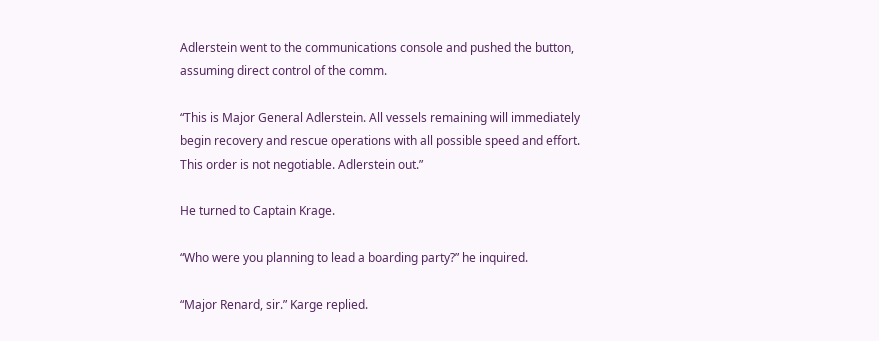Adlerstein went to the communications console and pushed the button, assuming direct control of the comm.

“This is Major General Adlerstein. All vessels remaining will immediately begin recovery and rescue operations with all possible speed and effort. This order is not negotiable. Adlerstein out.”

He turned to Captain Krage.

“Who were you planning to lead a boarding party?” he inquired.

“Major Renard, sir.” Karge replied.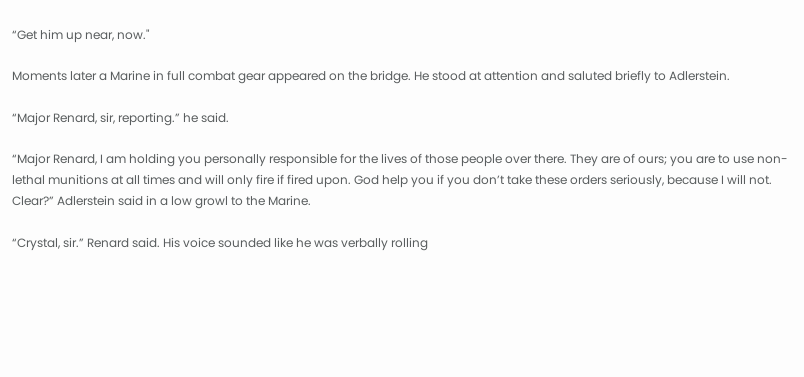“Get him up near, now."

Moments later a Marine in full combat gear appeared on the bridge. He stood at attention and saluted briefly to Adlerstein.

“Major Renard, sir, reporting.” he said.

“Major Renard, I am holding you personally responsible for the lives of those people over there. They are of ours; you are to use non-lethal munitions at all times and will only fire if fired upon. God help you if you don’t take these orders seriously, because I will not. Clear?” Adlerstein said in a low growl to the Marine.

“Crystal, sir.” Renard said. His voice sounded like he was verbally rolling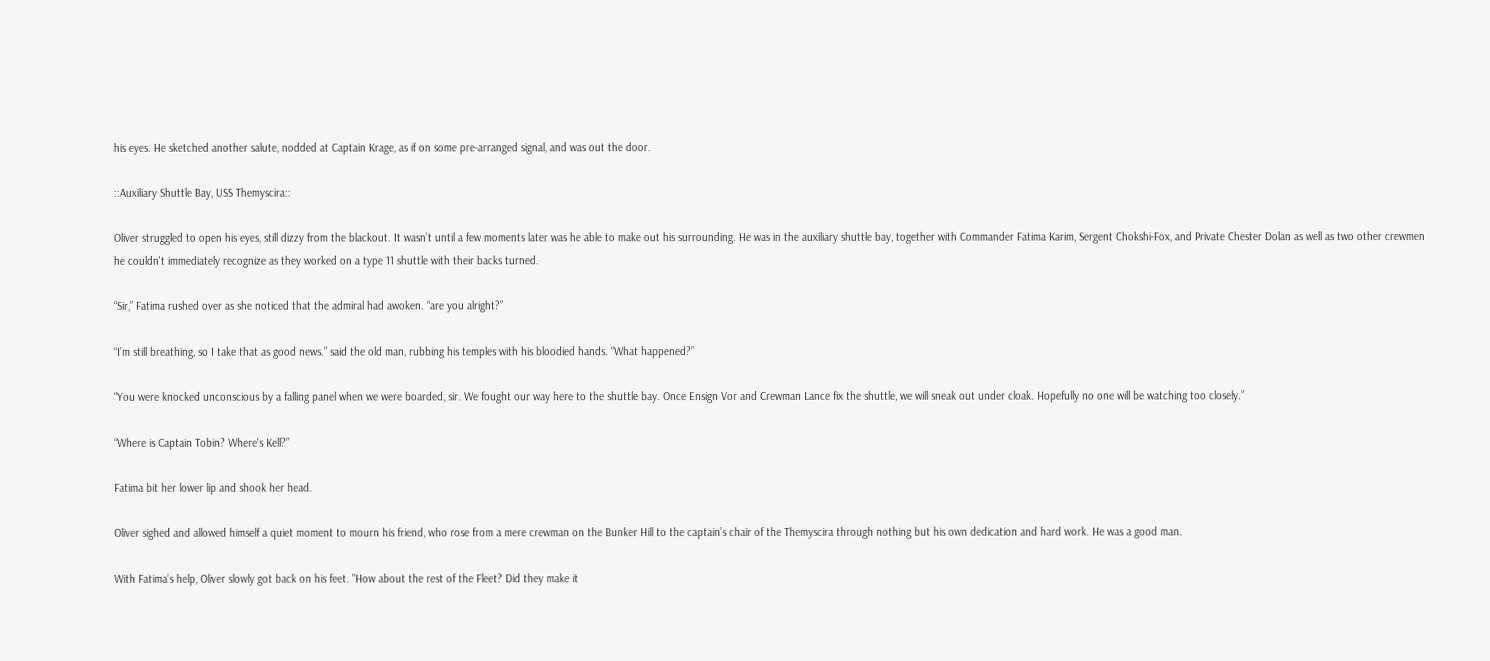his eyes. He sketched another salute, nodded at Captain Krage, as if on some pre-arranged signal, and was out the door.

::Auxiliary Shuttle Bay, USS Themyscira::

Oliver struggled to open his eyes, still dizzy from the blackout. It wasn’t until a few moments later was he able to make out his surrounding. He was in the auxiliary shuttle bay, together with Commander Fatima Karim, Sergent Chokshi-Fox, and Private Chester Dolan as well as two other crewmen he couldn't immediately recognize as they worked on a type 11 shuttle with their backs turned.

“Sir,” Fatima rushed over as she noticed that the admiral had awoken. “are you alright?”

“I’m still breathing, so I take that as good news.” said the old man, rubbing his temples with his bloodied hands. “What happened?”

“You were knocked unconscious by a falling panel when we were boarded, sir. We fought our way here to the shuttle bay. Once Ensign Vor and Crewman Lance fix the shuttle, we will sneak out under cloak. Hopefully no one will be watching too closely.”

“Where is Captain Tobin? Where's Kell?”

Fatima bit her lower lip and shook her head.

Oliver sighed and allowed himself a quiet moment to mourn his friend, who rose from a mere crewman on the Bunker Hill to the captain’s chair of the Themyscira through nothing but his own dedication and hard work. He was a good man.

With Fatima’s help, Oliver slowly got back on his feet. "How about the rest of the Fleet? Did they make it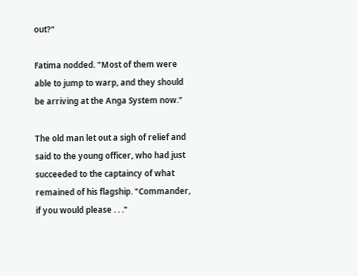out?"

Fatima nodded. "Most of them were able to jump to warp, and they should be arriving at the Anga System now."

The old man let out a sigh of relief and said to the young officer, who had just succeeded to the captaincy of what remained of his flagship. "Commander, if you would please . . ."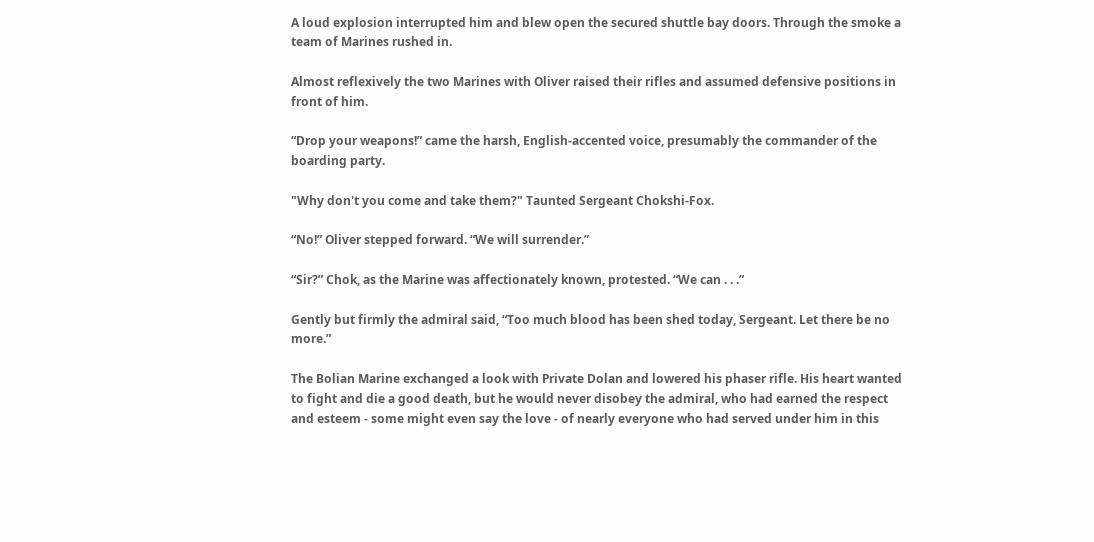A loud explosion interrupted him and blew open the secured shuttle bay doors. Through the smoke a team of Marines rushed in.

Almost reflexively the two Marines with Oliver raised their rifles and assumed defensive positions in front of him.

“Drop your weapons!” came the harsh, English-accented voice, presumably the commander of the boarding party.

"Why don't you come and take them?" Taunted Sergeant Chokshi-Fox.

“No!” Oliver stepped forward. “We will surrender.”

“Sir?” Chok, as the Marine was affectionately known, protested. “We can . . .”

Gently but firmly the admiral said, “Too much blood has been shed today, Sergeant. Let there be no more.”

The Bolian Marine exchanged a look with Private Dolan and lowered his phaser rifle. His heart wanted to fight and die a good death, but he would never disobey the admiral, who had earned the respect and esteem - some might even say the love - of nearly everyone who had served under him in this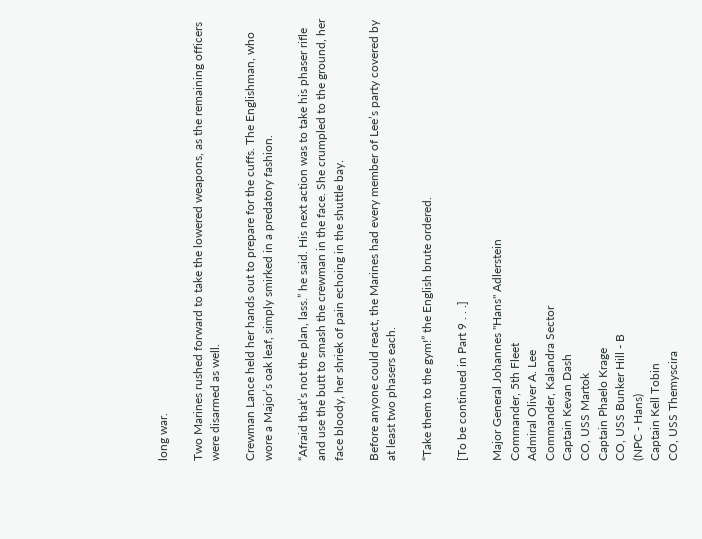long war.

Two Marines rushed forward to take the lowered weapons, as the remaining officers were disarmed as well.

Crewman Lance held her hands out to prepare for the cuffs. The Englishman, who wore a Major’s oak leaf, simply smirked in a predatory fashion.

“Afraid that’s not the plan, lass.” he said. His next action was to take his phaser rifle and use the butt to smash the crewman in the face. She crumpled to the ground, her face bloody, her shriek of pain echoing in the shuttle bay.

Before anyone could react, the Marines had every member of Lee’s party covered by at least two phasers each.

“Take them to the gym!” the English brute ordered.

[To be continued in Part 9 . . .]

Major General Johannes "Hans" Adlerstein
Commander, 5th Fleet
Admiral Oliver A. Lee
Commander, Kalandra Sector
Captain Kevan Dash
CO, USS Martok
Captain Phaelo Krage
CO, USS Bunker Hill - B
(NPC - Hans)
Captain Kell Tobin
CO, USS Themyscira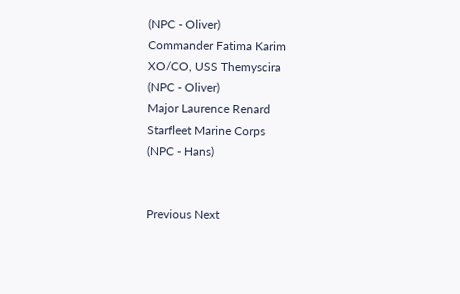(NPC - Oliver)
Commander Fatima Karim
XO/CO, USS Themyscira
(NPC - Oliver)
Major Laurence Renard
Starfleet Marine Corps
(NPC - Hans)


Previous Next